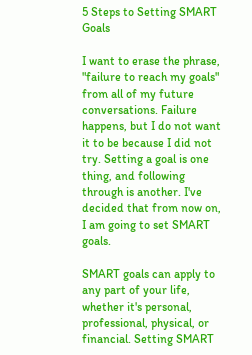5 Steps to Setting SMART Goals

I want to erase the phrase, "failure to reach my goals" from all of my future conversations. Failure happens, but I do not want it to be because I did not try. Setting a goal is one thing, and following through is another. I've decided that from now on, I am going to set SMART goals.

SMART goals can apply to any part of your life, whether it's personal, professional, physical, or financial. Setting SMART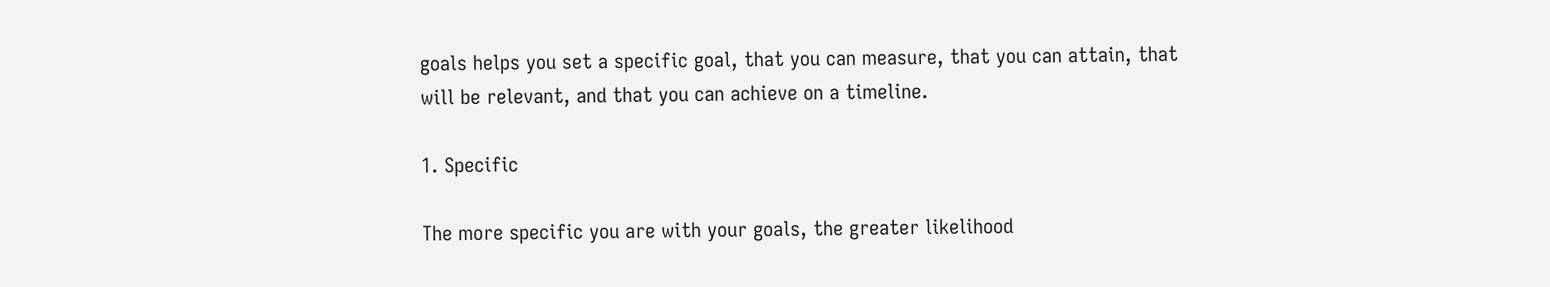goals helps you set a specific goal, that you can measure, that you can attain, that will be relevant, and that you can achieve on a timeline.

1. Specific

The more specific you are with your goals, the greater likelihood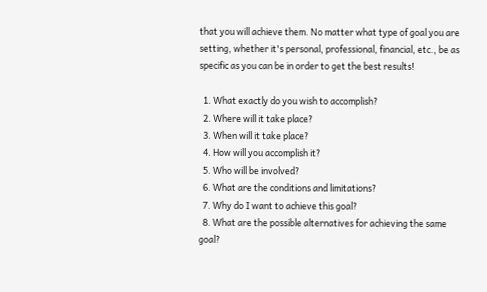that you will achieve them. No matter what type of goal you are setting, whether it's personal, professional, financial, etc., be as specific as you can be in order to get the best results!

  1. What exactly do you wish to accomplish?
  2. Where will it take place?
  3. When will it take place?
  4. How will you accomplish it?
  5. Who will be involved?
  6. What are the conditions and limitations?
  7. Why do I want to achieve this goal?
  8. What are the possible alternatives for achieving the same goal?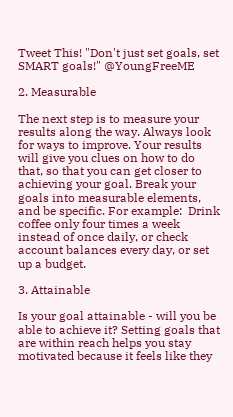Tweet This! "Don't just set goals, set SMART goals!" @YoungFreeME

2. Measurable

The next step is to measure your results along the way. Always look for ways to improve. Your results will give you clues on how to do that, so that you can get closer to achieving your goal. Break your goals into measurable elements, and be specific. For example:  Drink coffee only four times a week instead of once daily, or check account balances every day, or set up a budget.

3. Attainable

Is your goal attainable - will you be able to achieve it? Setting goals that are within reach helps you stay motivated because it feels like they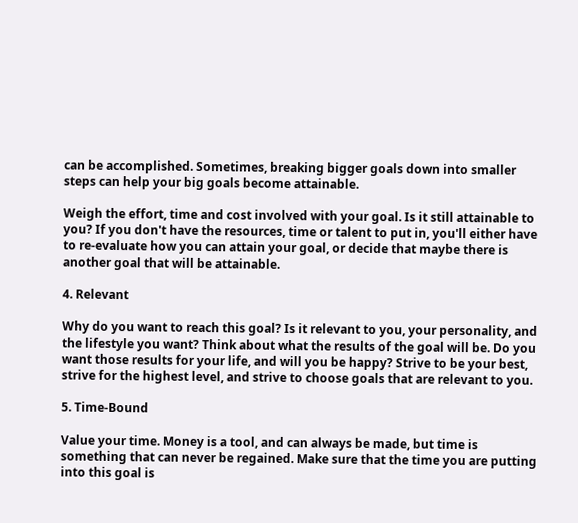can be accomplished. Sometimes, breaking bigger goals down into smaller steps can help your big goals become attainable.

Weigh the effort, time and cost involved with your goal. Is it still attainable to you? If you don't have the resources, time or talent to put in, you'll either have to re-evaluate how you can attain your goal, or decide that maybe there is another goal that will be attainable.

4. Relevant

Why do you want to reach this goal? Is it relevant to you, your personality, and the lifestyle you want? Think about what the results of the goal will be. Do you want those results for your life, and will you be happy? Strive to be your best, strive for the highest level, and strive to choose goals that are relevant to you.

5. Time-Bound

Value your time. Money is a tool, and can always be made, but time is something that can never be regained. Make sure that the time you are putting into this goal is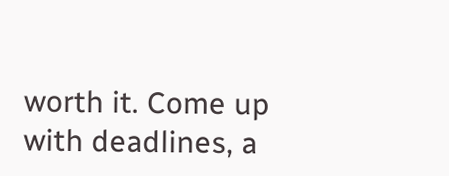worth it. Come up with deadlines, a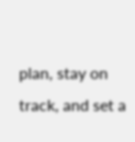plan, stay on track, and set a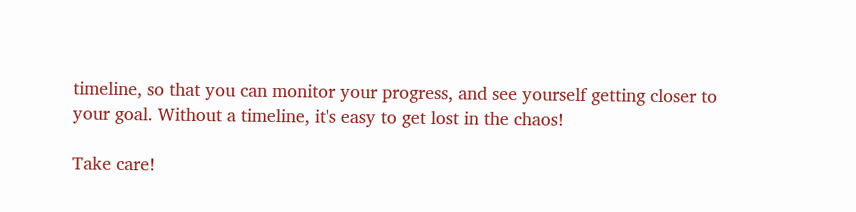timeline, so that you can monitor your progress, and see yourself getting closer to your goal. Without a timeline, it's easy to get lost in the chaos!

Take care!